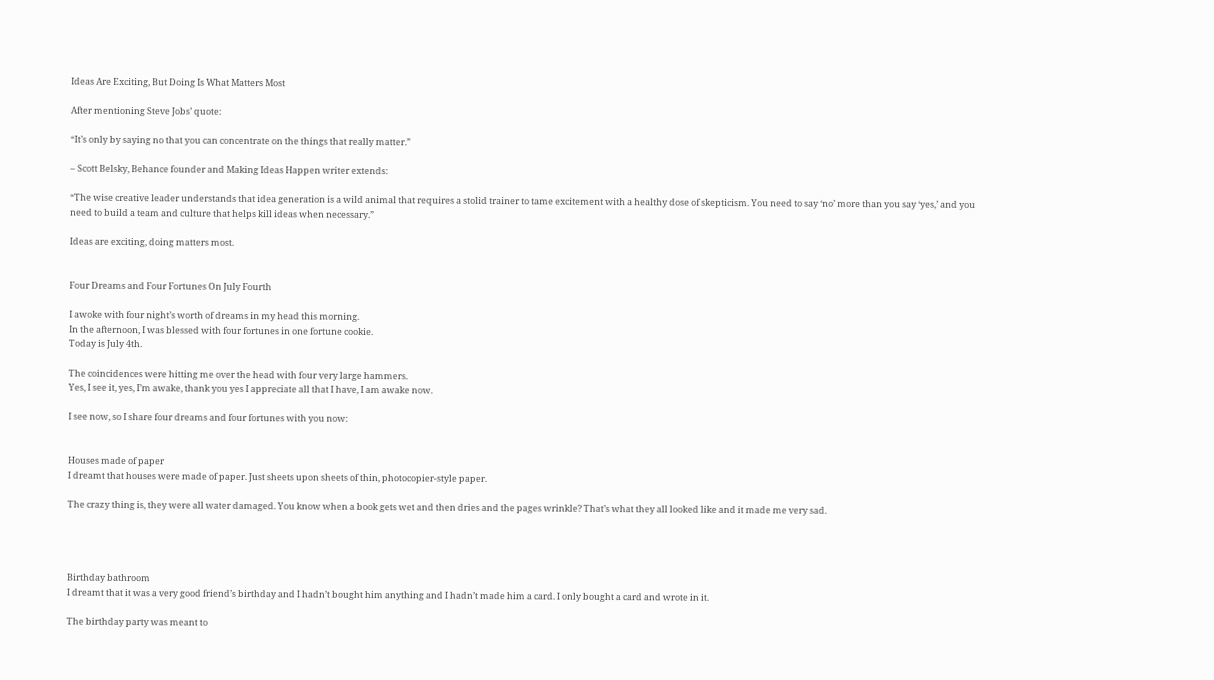Ideas Are Exciting, But Doing Is What Matters Most

After mentioning Steve Jobs’ quote:

“It’s only by saying no that you can concentrate on the things that really matter.”

– Scott Belsky, Behance founder and Making Ideas Happen writer extends:

“The wise creative leader understands that idea generation is a wild animal that requires a stolid trainer to tame excitement with a healthy dose of skepticism. You need to say ‘no’ more than you say ‘yes,’ and you need to build a team and culture that helps kill ideas when necessary.”

Ideas are exciting, doing matters most.


Four Dreams and Four Fortunes On July Fourth

I awoke with four night’s worth of dreams in my head this morning.
In the afternoon, I was blessed with four fortunes in one fortune cookie.
Today is July 4th.

The coincidences were hitting me over the head with four very large hammers.
Yes, I see it, yes, I’m awake, thank you yes I appreciate all that I have, I am awake now.

I see now, so I share four dreams and four fortunes with you now:


Houses made of paper
I dreamt that houses were made of paper. Just sheets upon sheets of thin, photocopier-style paper.

The crazy thing is, they were all water damaged. You know when a book gets wet and then dries and the pages wrinkle? That’s what they all looked like and it made me very sad.




Birthday bathroom
I dreamt that it was a very good friend’s birthday and I hadn’t bought him anything and I hadn’t made him a card. I only bought a card and wrote in it.

The birthday party was meant to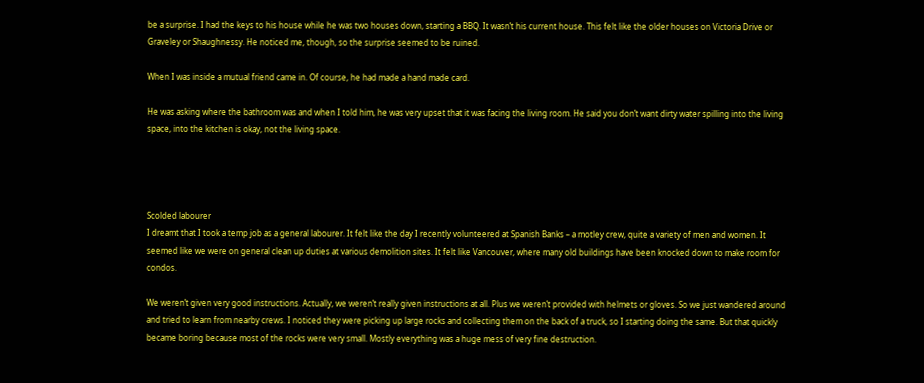be a surprise. I had the keys to his house while he was two houses down, starting a BBQ. It wasn’t his current house. This felt like the older houses on Victoria Drive or Graveley or Shaughnessy. He noticed me, though, so the surprise seemed to be ruined.

When I was inside a mutual friend came in. Of course, he had made a hand made card.

He was asking where the bathroom was and when I told him, he was very upset that it was facing the living room. He said you don’t want dirty water spilling into the living space, into the kitchen is okay, not the living space.




Scolded labourer
I dreamt that I took a temp job as a general labourer. It felt like the day I recently volunteered at Spanish Banks – a motley crew, quite a variety of men and women. It seemed like we were on general clean up duties at various demolition sites. It felt like Vancouver, where many old buildings have been knocked down to make room for condos.

We weren’t given very good instructions. Actually, we weren’t really given instructions at all. Plus we weren’t provided with helmets or gloves. So we just wandered around and tried to learn from nearby crews. I noticed they were picking up large rocks and collecting them on the back of a truck, so I starting doing the same. But that quickly became boring because most of the rocks were very small. Mostly everything was a huge mess of very fine destruction.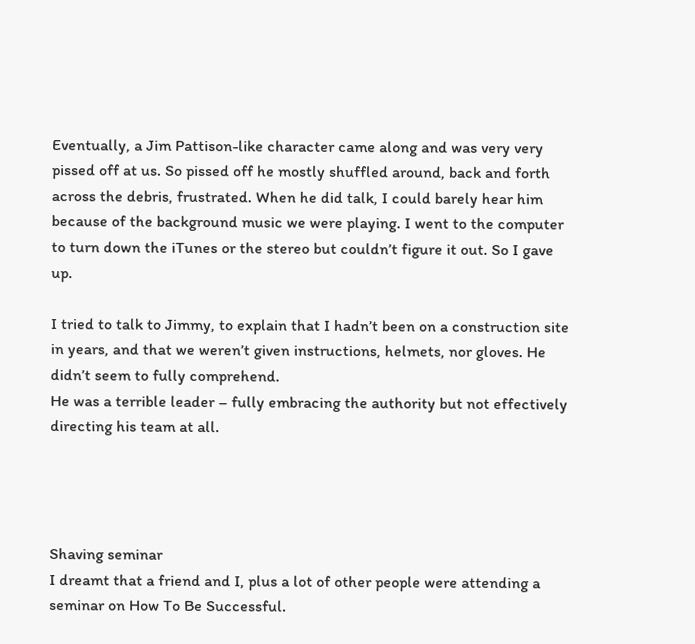Eventually, a Jim Pattison-like character came along and was very very pissed off at us. So pissed off he mostly shuffled around, back and forth across the debris, frustrated. When he did talk, I could barely hear him because of the background music we were playing. I went to the computer to turn down the iTunes or the stereo but couldn’t figure it out. So I gave up.

I tried to talk to Jimmy, to explain that I hadn’t been on a construction site in years, and that we weren’t given instructions, helmets, nor gloves. He didn’t seem to fully comprehend.
He was a terrible leader – fully embracing the authority but not effectively directing his team at all.




Shaving seminar
I dreamt that a friend and I, plus a lot of other people were attending a seminar on How To Be Successful.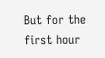But for the first hour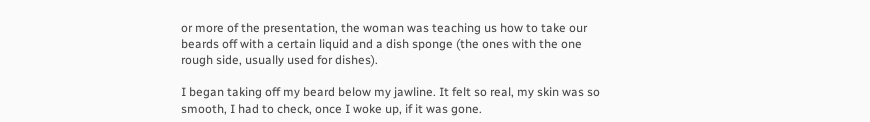or more of the presentation, the woman was teaching us how to take our beards off with a certain liquid and a dish sponge (the ones with the one rough side, usually used for dishes).

I began taking off my beard below my jawline. It felt so real, my skin was so smooth, I had to check, once I woke up, if it was gone.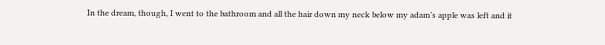In the dream, though, I went to the bathroom and all the hair down my neck below my adam’s apple was left and it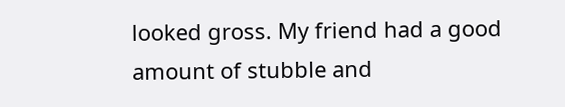looked gross. My friend had a good amount of stubble and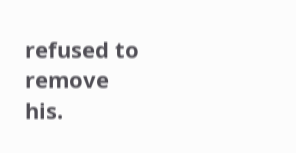refused to remove his.